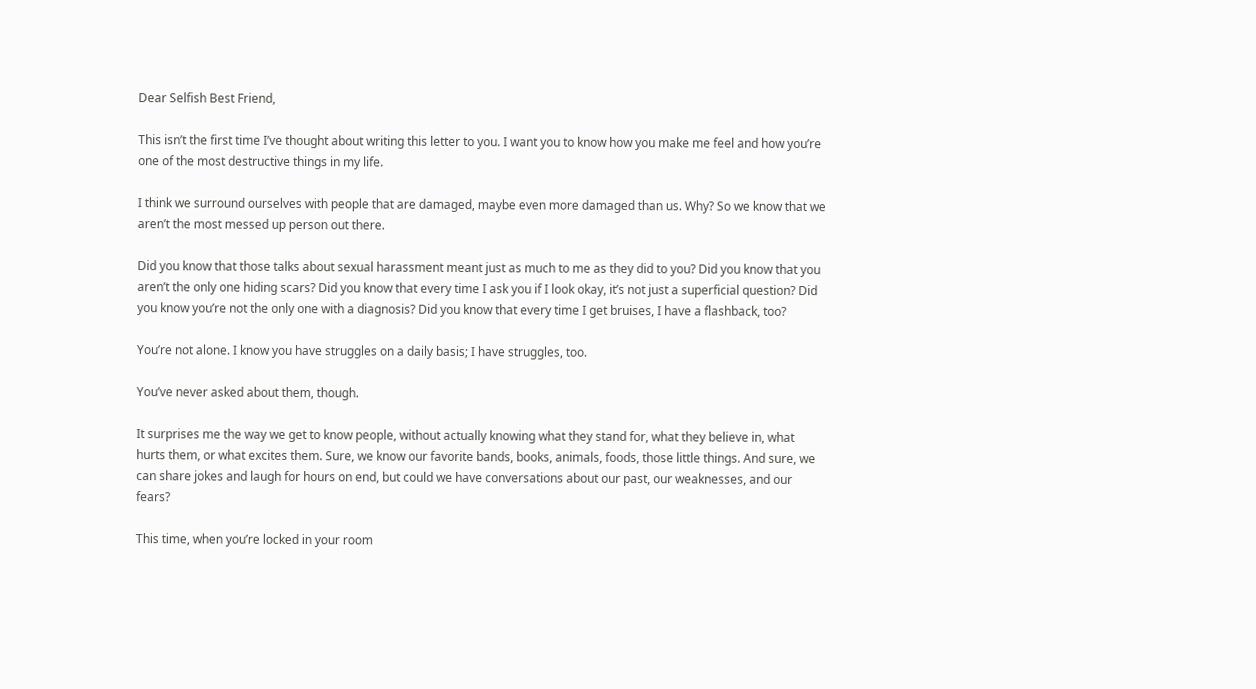Dear Selfish Best Friend,

This isn’t the first time I’ve thought about writing this letter to you. I want you to know how you make me feel and how you’re one of the most destructive things in my life.

I think we surround ourselves with people that are damaged, maybe even more damaged than us. Why? So we know that we aren’t the most messed up person out there.

Did you know that those talks about sexual harassment meant just as much to me as they did to you? Did you know that you aren’t the only one hiding scars? Did you know that every time I ask you if I look okay, it’s not just a superficial question? Did you know you’re not the only one with a diagnosis? Did you know that every time I get bruises, I have a flashback, too?

You’re not alone. I know you have struggles on a daily basis; I have struggles, too.

You’ve never asked about them, though.

It surprises me the way we get to know people, without actually knowing what they stand for, what they believe in, what hurts them, or what excites them. Sure, we know our favorite bands, books, animals, foods, those little things. And sure, we can share jokes and laugh for hours on end, but could we have conversations about our past, our weaknesses, and our fears?

This time, when you’re locked in your room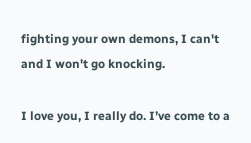fighting your own demons, I can't and I won't go knocking.

I love you, I really do. I’ve come to a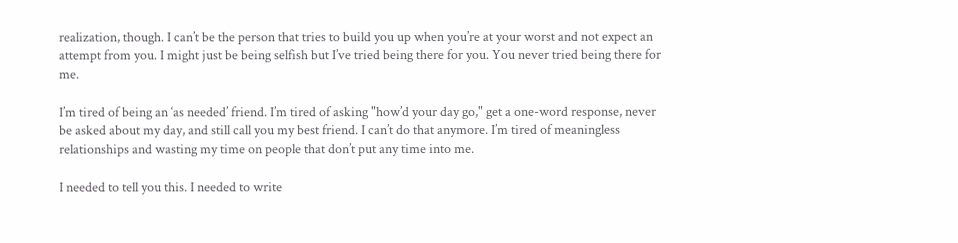realization, though. I can’t be the person that tries to build you up when you’re at your worst and not expect an attempt from you. I might just be being selfish but I’ve tried being there for you. You never tried being there for me.

I’m tired of being an ‘as needed’ friend. I’m tired of asking "how’d your day go," get a one-word response, never be asked about my day, and still call you my best friend. I can’t do that anymore. I’m tired of meaningless relationships and wasting my time on people that don’t put any time into me.

I needed to tell you this. I needed to write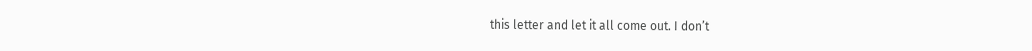this letter and let it all come out. I don’t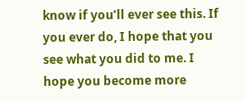know if you’ll ever see this. If you ever do, I hope that you see what you did to me. I hope you become more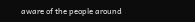aware of the people around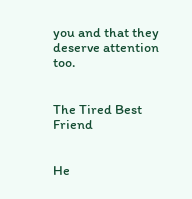you and that they deserve attention too.


The Tired Best Friend


He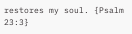restores my soul. {Psalm 23:3}